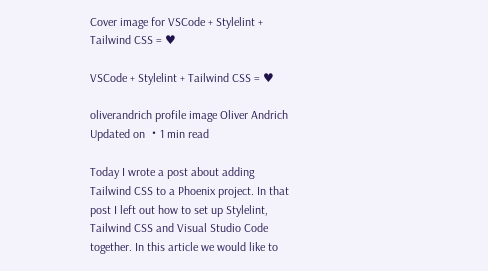Cover image for VSCode + Stylelint + Tailwind CSS = ♥

VSCode + Stylelint + Tailwind CSS = ♥

oliverandrich profile image Oliver Andrich Updated on ・1 min read

Today I wrote a post about adding Tailwind CSS to a Phoenix project. In that post I left out how to set up Stylelint, Tailwind CSS and Visual Studio Code together. In this article we would like to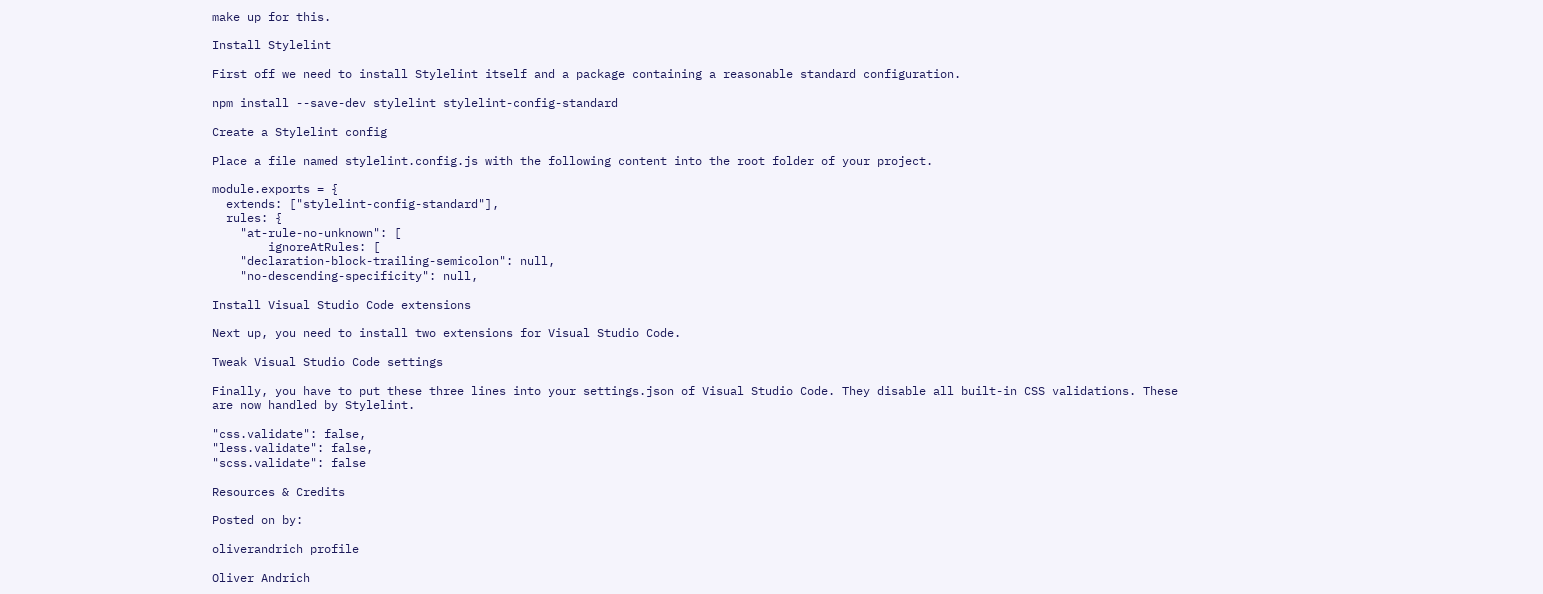make up for this.

Install Stylelint

First off we need to install Stylelint itself and a package containing a reasonable standard configuration.

npm install --save-dev stylelint stylelint-config-standard

Create a Stylelint config

Place a file named stylelint.config.js with the following content into the root folder of your project.

module.exports = {
  extends: ["stylelint-config-standard"],
  rules: {
    "at-rule-no-unknown": [
        ignoreAtRules: [
    "declaration-block-trailing-semicolon": null,
    "no-descending-specificity": null,

Install Visual Studio Code extensions

Next up, you need to install two extensions for Visual Studio Code.

Tweak Visual Studio Code settings

Finally, you have to put these three lines into your settings.json of Visual Studio Code. They disable all built-in CSS validations. These are now handled by Stylelint.

"css.validate": false,
"less.validate": false,
"scss.validate": false

Resources & Credits

Posted on by:

oliverandrich profile

Oliver Andrich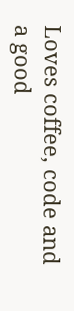Loves coffee, code and a good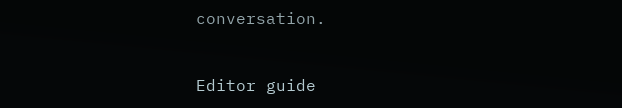conversation.


Editor guide